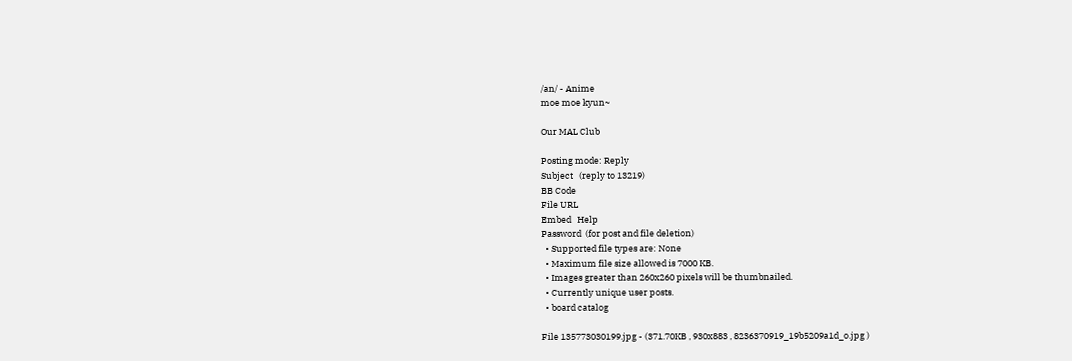/an/ - Anime
moe moe kyun~

Our MAL Club

Posting mode: Reply
Subject   (reply to 13219)
BB Code
File URL
Embed   Help
Password  (for post and file deletion)
  • Supported file types are: None
  • Maximum file size allowed is 7000 KB.
  • Images greater than 260x260 pixels will be thumbnailed.
  • Currently unique user posts.
  • board catalog

File 135773030199.jpg - (371.70KB , 930x883 , 8236370919_19b5209a1d_o.jpg )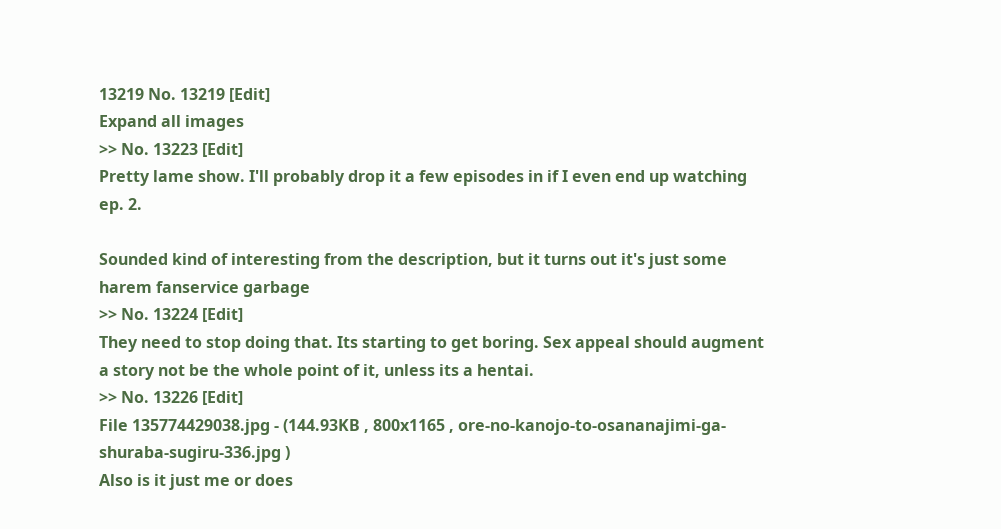13219 No. 13219 [Edit]
Expand all images
>> No. 13223 [Edit]
Pretty lame show. I'll probably drop it a few episodes in if I even end up watching ep. 2.

Sounded kind of interesting from the description, but it turns out it's just some harem fanservice garbage
>> No. 13224 [Edit]
They need to stop doing that. Its starting to get boring. Sex appeal should augment a story not be the whole point of it, unless its a hentai.
>> No. 13226 [Edit]
File 135774429038.jpg - (144.93KB , 800x1165 , ore-no-kanojo-to-osananajimi-ga-shuraba-sugiru-336.jpg )
Also is it just me or does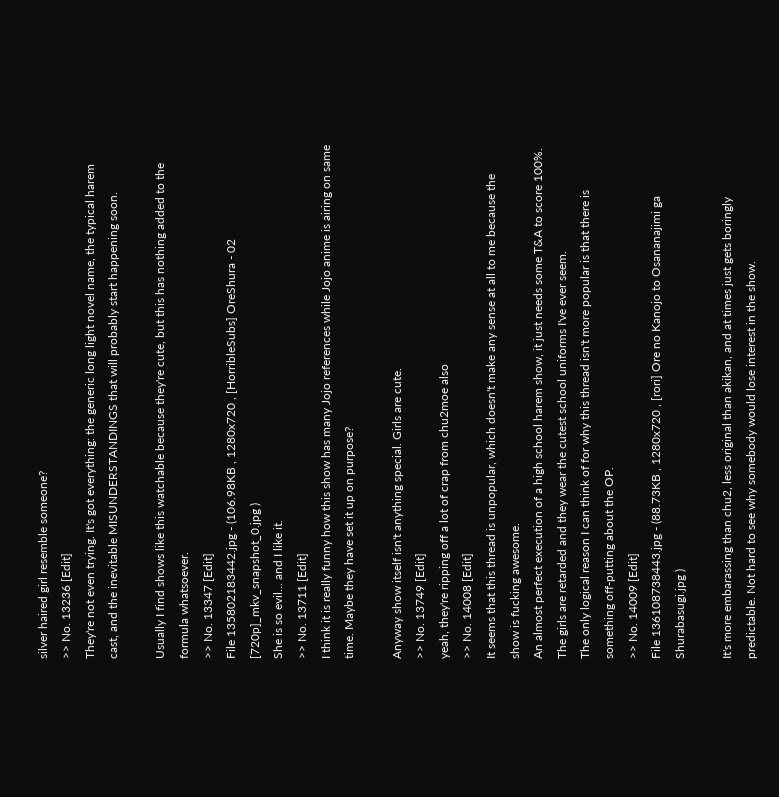silver haired girl resemble someone?
>> No. 13236 [Edit]
They're not even trying. It's got everything: the generic long light novel name, the typical harem cast, and the inevitable MISUNDERSTANDINGS that will probably start happening soon.

Usually I find shows like this watchable because they're cute, but this has nothing added to the formula whatsoever.
>> No. 13347 [Edit]
File 135802183442.jpg - (106.98KB , 1280x720 , [HorribleSubs] OreShura - 02 [720p]_mkv_snapshot_0.jpg )
She is so evil... and I like it.
>> No. 13711 [Edit]
I think it is really funny how this show has many Jojo references while Jojo anime is airing on same time. Maybe they have set it up on purpose?

Anyway show itself isn't anything special. Girls are cute.
>> No. 13749 [Edit]
yeah, they're ripping off a lot of crap from chu2moe also
>> No. 14008 [Edit]
It seems that this thread is unpopular, which doesn't make any sense at all to me because the show is fucking awesome.
An almost perfect execution of a high school harem show, it just needs some T&A to score 100%. The girls are retarded and they wear the cutest school uniforms I've ever seem.
The only logical reason I can think of for why this thread isn't more popular is that there is something off-putting about the OP.
>> No. 14009 [Edit]
File 136108738443.jpg - (88.73KB , 1280x720 , [rori] Ore no Kanojo to Osananajimi ga Shurabasugi.jpg )

It's more embarassing than chu2, less original than akikan, and at times just gets boringly predictable. Not hard to see why somebody would lose interest in the show.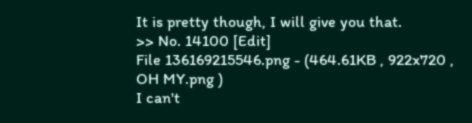It is pretty though, I will give you that.
>> No. 14100 [Edit]
File 136169215546.png - (464.61KB , 922x720 , OH MY.png )
I can't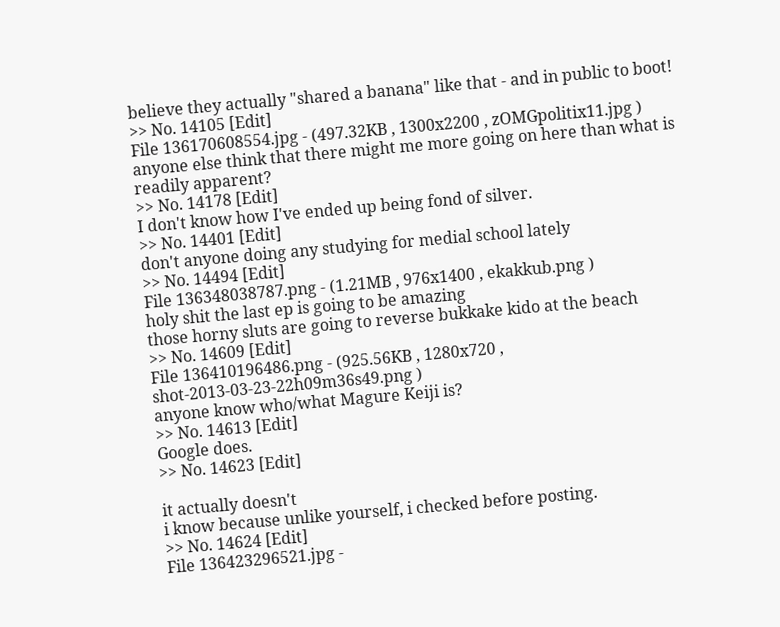believe they actually "shared a banana" like that - and in public to boot!
>> No. 14105 [Edit]
File 136170608554.jpg - (497.32KB , 1300x2200 , zOMGpolitix11.jpg )
anyone else think that there might me more going on here than what is readily apparent?
>> No. 14178 [Edit]
I don't know how I've ended up being fond of silver.
>> No. 14401 [Edit]
don't anyone doing any studying for medial school lately
>> No. 14494 [Edit]
File 136348038787.png - (1.21MB , 976x1400 , ekakkub.png )
holy shit the last ep is going to be amazing
those horny sluts are going to reverse bukkake kido at the beach
>> No. 14609 [Edit]
File 136410196486.png - (925.56KB , 1280x720 , shot-2013-03-23-22h09m36s49.png )
anyone know who/what Magure Keiji is?
>> No. 14613 [Edit]
Google does.
>> No. 14623 [Edit]

it actually doesn't
i know because unlike yourself, i checked before posting.
>> No. 14624 [Edit]
File 136423296521.jpg -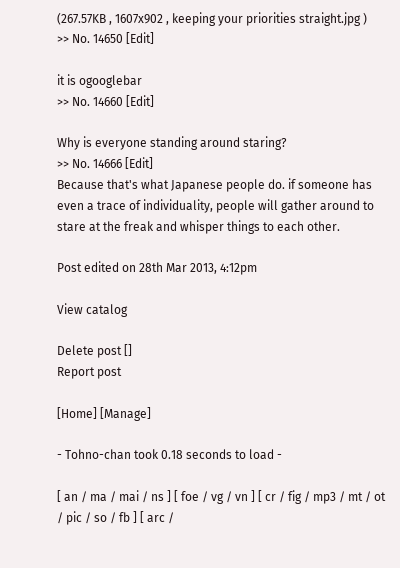(267.57KB , 1607x902 , keeping your priorities straight.jpg )
>> No. 14650 [Edit]

it is ogooglebar
>> No. 14660 [Edit]

Why is everyone standing around staring?
>> No. 14666 [Edit]
Because that's what Japanese people do. if someone has even a trace of individuality, people will gather around to stare at the freak and whisper things to each other.

Post edited on 28th Mar 2013, 4:12pm

View catalog

Delete post []
Report post

[Home] [Manage]

- Tohno-chan took 0.18 seconds to load -

[ an / ma / mai / ns ] [ foe / vg / vn ] [ cr / fig / mp3 / mt / ot / pic / so / fb ] [ arc /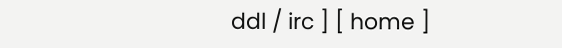ddl / irc ] [ home ]